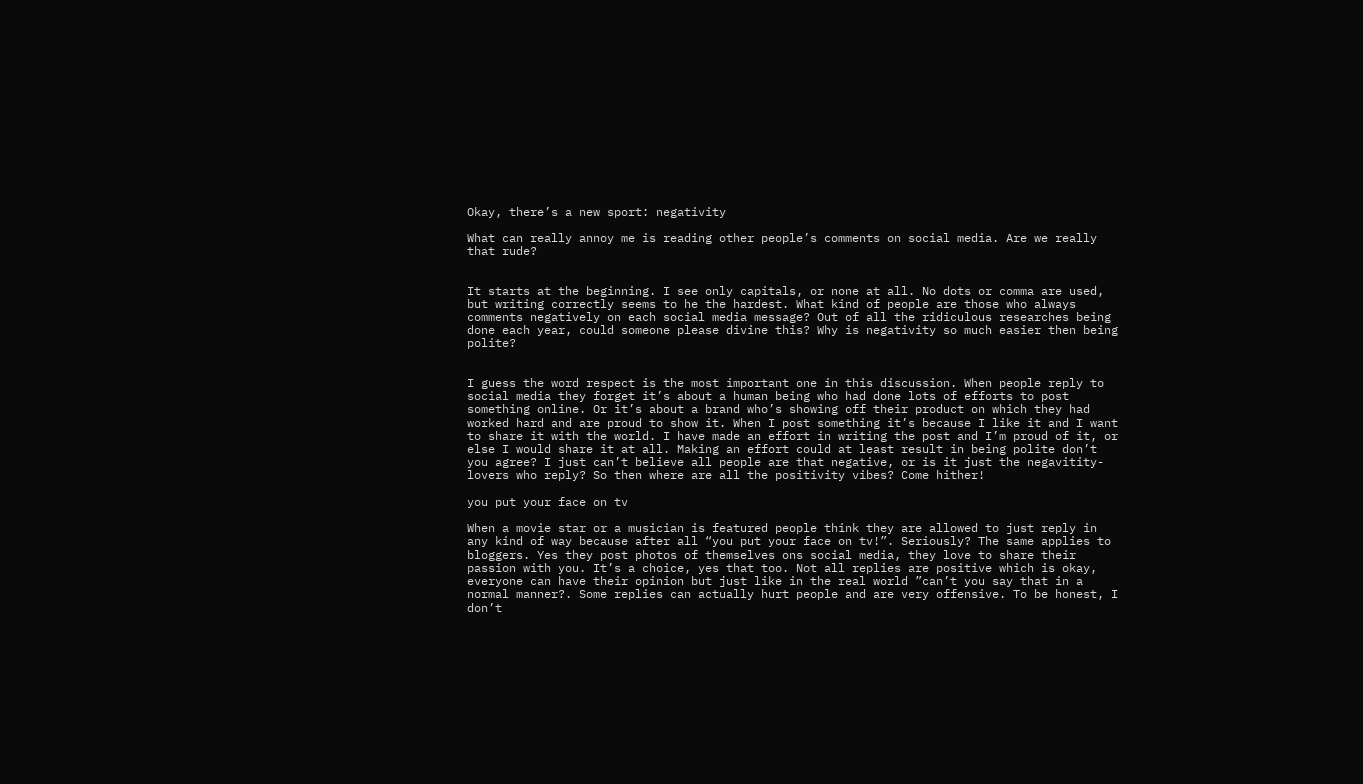Okay, there’s a new sport: negativity

What can really annoy me is reading other people’s comments on social media. Are we really that rude?


It starts at the beginning. I see only capitals, or none at all. No dots or comma are used, but writing correctly seems to he the hardest. What kind of people are those who always comments negatively on each social media message? Out of all the ridiculous researches being done each year, could someone please divine this? Why is negativity so much easier then being polite?


I guess the word respect is the most important one in this discussion. When people reply to social media they forget it’s about a human being who had done lots of efforts to post something online. Or it’s about a brand who’s showing off their product on which they had worked hard and are proud to show it. When I post something it’s because I like it and I want to share it with the world. I have made an effort in writing the post and I’m proud of it, or else I would share it at all. Making an effort could at least result in being polite don’t you agree? I just can’t believe all people are that negative, or is it just the negavitity-lovers who reply? So then where are all the positivity vibes? Come hither!

you put your face on tv

When a movie star or a musician is featured people think they are allowed to just reply in any kind of way because after all “you put your face on tv!”. Seriously? The same applies to bloggers. Yes they post photos of themselves ons social media, they love to share their passion with you. It’s a choice, yes that too. Not all replies are positive which is okay, everyone can have their opinion but just like in the real world ”can’t you say that in a normal manner?. Some replies can actually hurt people and are very offensive. To be honest, I don’t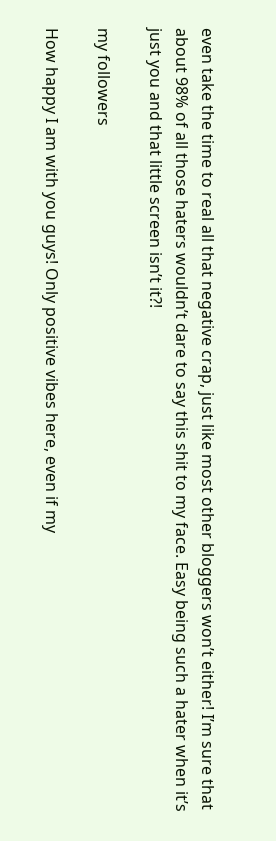even take the time to real all that negative crap, just like most other bloggers won’t either! I’m sure that about 98% of all those haters wouldn’t dare to say this shit to my face. Easy being such a hater when it’s just you and that little screen isn’t it?!

my followers

How happy I am with you guys! Only positive vibes here, even if my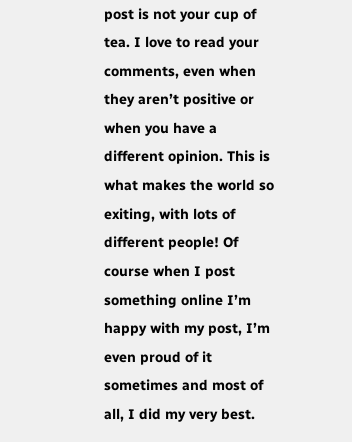post is not your cup of tea. I love to read your comments, even when they aren’t positive or when you have a different opinion. This is what makes the world so exiting, with lots of different people! Of course when I post something online I’m happy with my post, I’m even proud of it sometimes and most of all, I did my very best.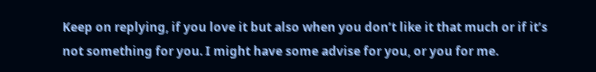Keep on replying, if you love it but also when you don’t like it that much or if it’s not something for you. I might have some advise for you, or you for me.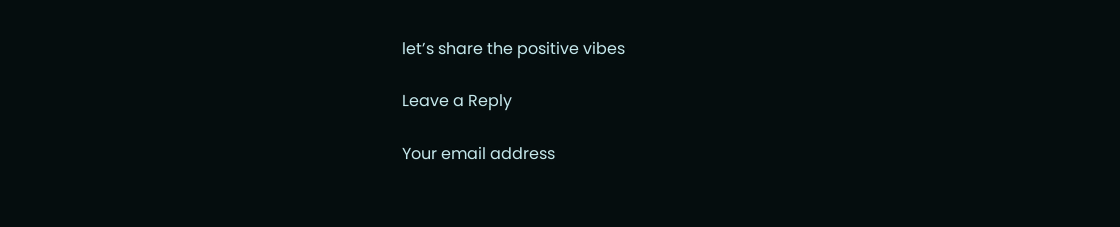let’s share the positive vibes

Leave a Reply

Your email address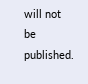will not be published.